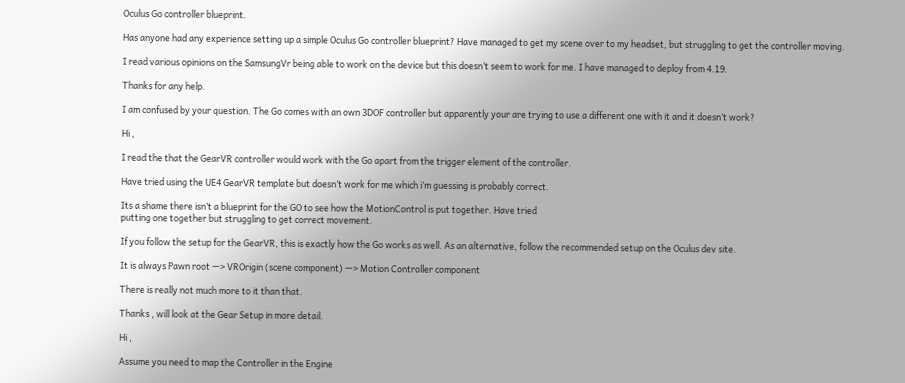Oculus Go controller blueprint.

Has anyone had any experience setting up a simple Oculus Go controller blueprint? Have managed to get my scene over to my headset, but struggling to get the controller moving.

I read various opinions on the SamsungVr being able to work on the device but this doesn’t seem to work for me. I have managed to deploy from 4.19.

Thanks for any help.

I am confused by your question. The Go comes with an own 3DOF controller but apparently your are trying to use a different one with it and it doesn’t work?

Hi ,

I read the that the GearVR controller would work with the Go apart from the trigger element of the controller.

Have tried using the UE4 GearVR template but doesn’t work for me which i’m guessing is probably correct.

Its a shame there isn’t a blueprint for the GO to see how the MotionControl is put together. Have tried
putting one together but struggling to get correct movement.

If you follow the setup for the GearVR, this is exactly how the Go works as well. As an alternative, follow the recommended setup on the Oculus dev site.

It is always Pawn root —> VROrigin (scene component) —> Motion Controller component

There is really not much more to it than that.

Thanks , will look at the Gear Setup in more detail.

Hi ,

Assume you need to map the Controller in the Engine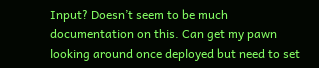Input? Doesn’t seem to be much documentation on this. Can get my pawn looking around once deployed but need to set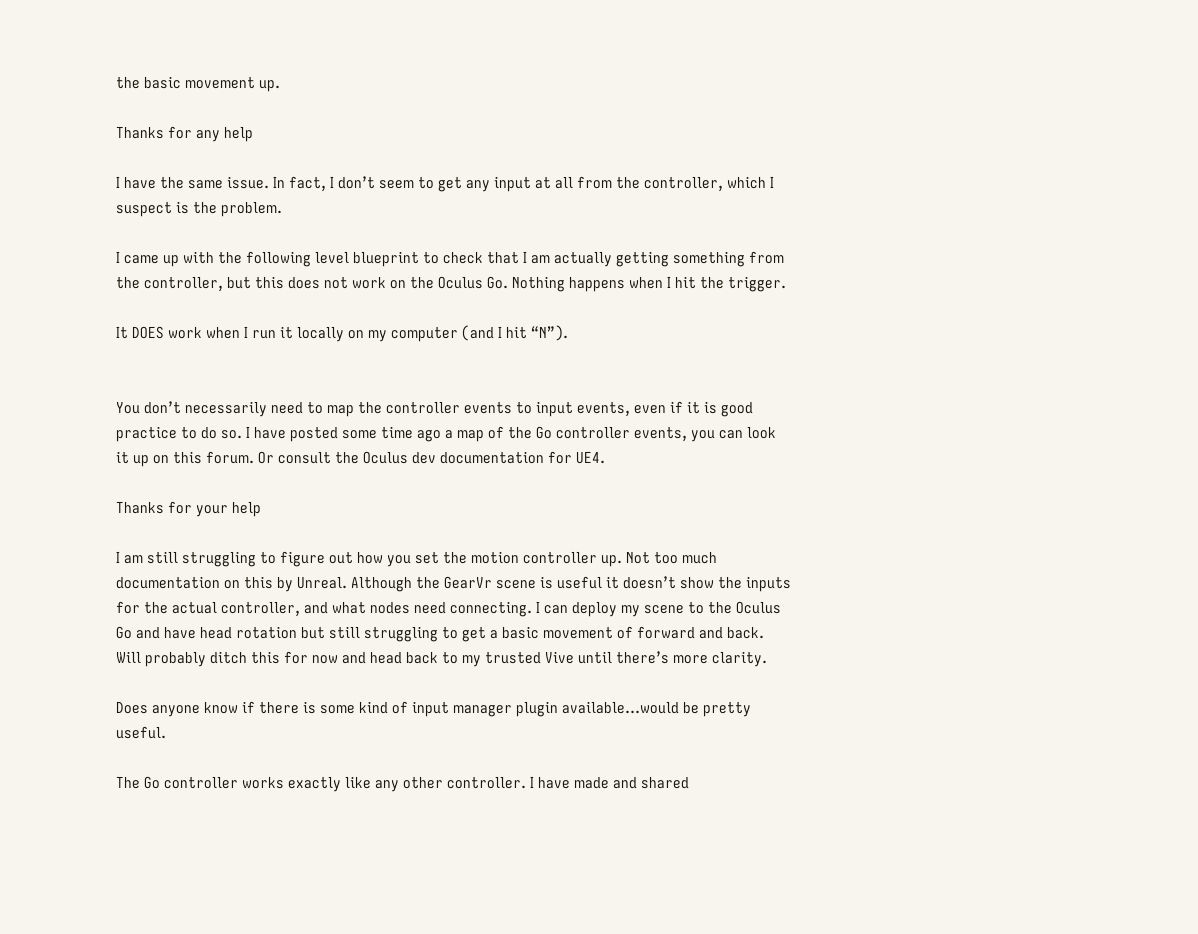the basic movement up.

Thanks for any help

I have the same issue. In fact, I don’t seem to get any input at all from the controller, which I suspect is the problem.

I came up with the following level blueprint to check that I am actually getting something from the controller, but this does not work on the Oculus Go. Nothing happens when I hit the trigger.

It DOES work when I run it locally on my computer (and I hit “N”).


You don’t necessarily need to map the controller events to input events, even if it is good practice to do so. I have posted some time ago a map of the Go controller events, you can look it up on this forum. Or consult the Oculus dev documentation for UE4.

Thanks for your help

I am still struggling to figure out how you set the motion controller up. Not too much documentation on this by Unreal. Although the GearVr scene is useful it doesn’t show the inputs for the actual controller, and what nodes need connecting. I can deploy my scene to the Oculus Go and have head rotation but still struggling to get a basic movement of forward and back. Will probably ditch this for now and head back to my trusted Vive until there’s more clarity.

Does anyone know if there is some kind of input manager plugin available…would be pretty useful.

The Go controller works exactly like any other controller. I have made and shared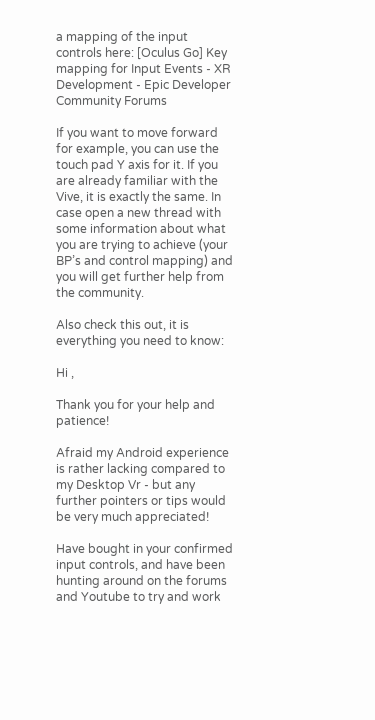a mapping of the input controls here: [Oculus Go] Key mapping for Input Events - XR Development - Epic Developer Community Forums

If you want to move forward for example, you can use the touch pad Y axis for it. If you are already familiar with the Vive, it is exactly the same. In case open a new thread with some information about what you are trying to achieve (your BP’s and control mapping) and you will get further help from the community.

Also check this out, it is everything you need to know:

Hi ,

Thank you for your help and patience!

Afraid my Android experience is rather lacking compared to my Desktop Vr - but any further pointers or tips would be very much appreciated!

Have bought in your confirmed input controls, and have been hunting around on the forums and Youtube to try and work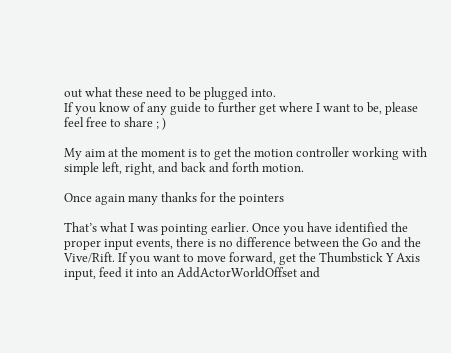out what these need to be plugged into.
If you know of any guide to further get where I want to be, please feel free to share ; )

My aim at the moment is to get the motion controller working with simple left, right, and back and forth motion.

Once again many thanks for the pointers

That’s what I was pointing earlier. Once you have identified the proper input events, there is no difference between the Go and the Vive/Rift. If you want to move forward, get the Thumbstick Y Axis input, feed it into an AddActorWorldOffset and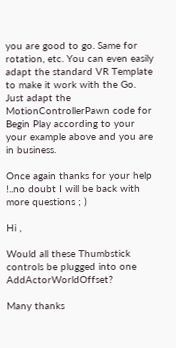you are good to go. Same for rotation, etc. You can even easily adapt the standard VR Template to make it work with the Go. Just adapt the MotionControllerPawn code for Begin Play according to your your example above and you are in business.

Once again thanks for your help !..no doubt I will be back with more questions ; )

Hi ,

Would all these Thumbstick controls be plugged into one AddActorWorldOffset?

Many thanks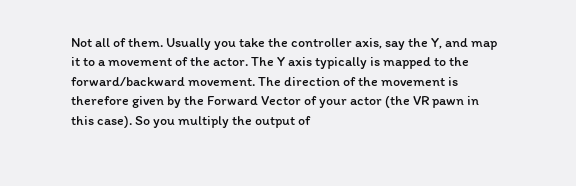Not all of them. Usually you take the controller axis, say the Y, and map it to a movement of the actor. The Y axis typically is mapped to the forward/backward movement. The direction of the movement is therefore given by the Forward Vector of your actor (the VR pawn in this case). So you multiply the output of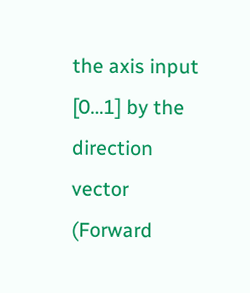the axis input [0…1] by the direction vector (Forward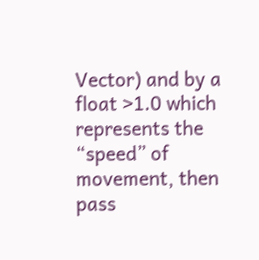Vector) and by a float >1.0 which represents the “speed” of movement, then pass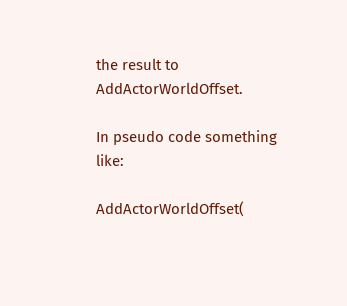the result to AddActorWorldOffset.

In pseudo code something like:

AddActorWorldOffset(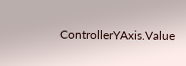ControllerYAxis.Value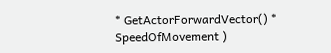* GetActorForwardVector() * SpeedOfMovement )